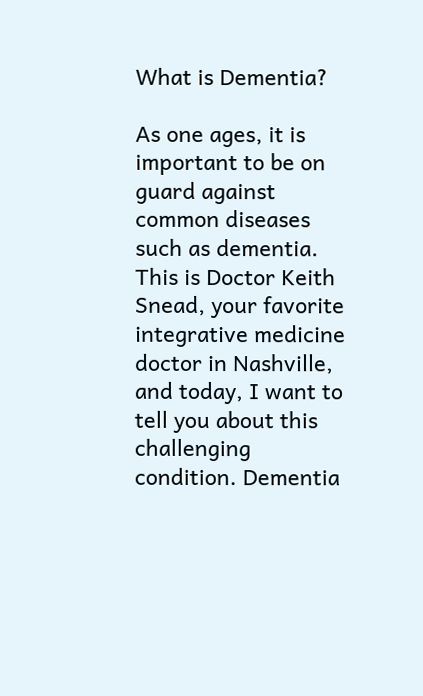What is Dementia?

As one ages, it is important to be on guard against common diseases such as dementia. This is Doctor Keith Snead, your favorite integrative medicine doctor in Nashville, and today, I want to tell you about this challenging condition. Dementia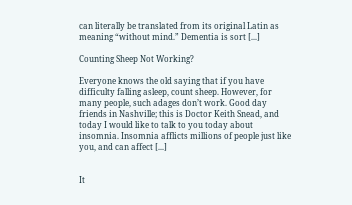can literally be translated from its original Latin as meaning “without mind.” Dementia is sort [...]

Counting Sheep Not Working?

Everyone knows the old saying that if you have difficulty falling asleep, count sheep. However, for many people, such adages don’t work. Good day friends in Nashville; this is Doctor Keith Snead, and today I would like to talk to you today about insomnia. Insomnia afflicts millions of people just like you, and can affect [...]


It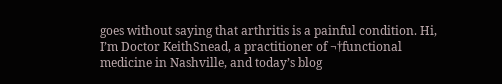goes without saying that arthritis is a painful condition. Hi, I’m Doctor KeithSnead, a practitioner of ¬†functional medicine in Nashville, and today’s blog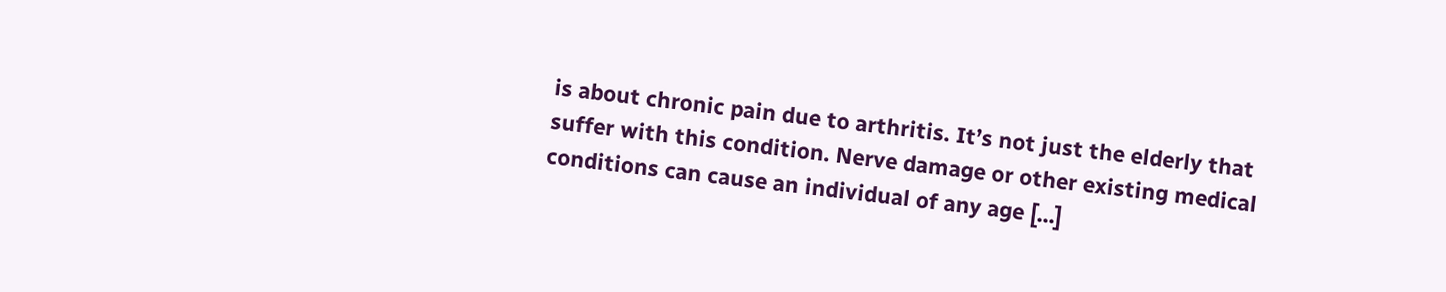is about chronic pain due to arthritis. It’s not just the elderly that suffer with this condition. Nerve damage or other existing medical conditions can cause an individual of any age [...]